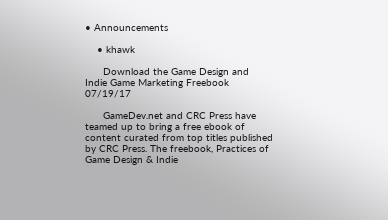• Announcements

    • khawk

      Download the Game Design and Indie Game Marketing Freebook   07/19/17

      GameDev.net and CRC Press have teamed up to bring a free ebook of content curated from top titles published by CRC Press. The freebook, Practices of Game Design & Indie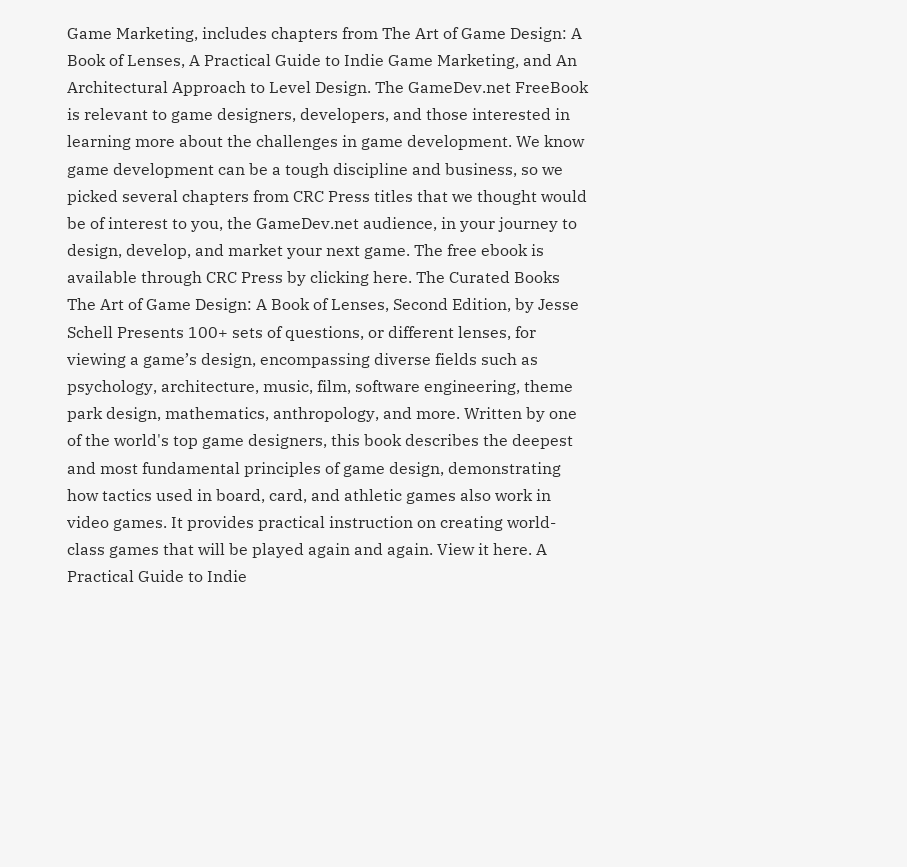Game Marketing, includes chapters from The Art of Game Design: A Book of Lenses, A Practical Guide to Indie Game Marketing, and An Architectural Approach to Level Design. The GameDev.net FreeBook is relevant to game designers, developers, and those interested in learning more about the challenges in game development. We know game development can be a tough discipline and business, so we picked several chapters from CRC Press titles that we thought would be of interest to you, the GameDev.net audience, in your journey to design, develop, and market your next game. The free ebook is available through CRC Press by clicking here. The Curated Books The Art of Game Design: A Book of Lenses, Second Edition, by Jesse Schell Presents 100+ sets of questions, or different lenses, for viewing a game’s design, encompassing diverse fields such as psychology, architecture, music, film, software engineering, theme park design, mathematics, anthropology, and more. Written by one of the world's top game designers, this book describes the deepest and most fundamental principles of game design, demonstrating how tactics used in board, card, and athletic games also work in video games. It provides practical instruction on creating world-class games that will be played again and again. View it here. A Practical Guide to Indie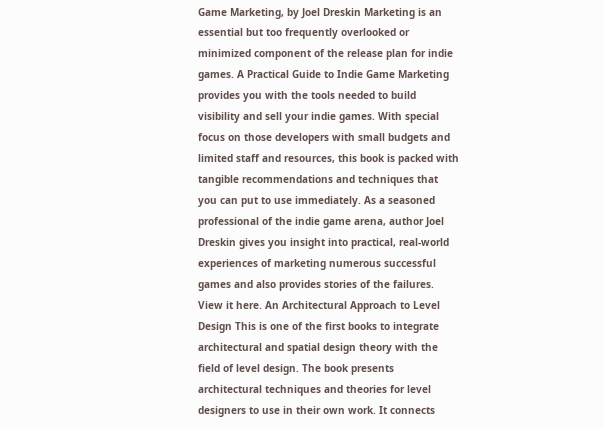Game Marketing, by Joel Dreskin Marketing is an essential but too frequently overlooked or minimized component of the release plan for indie games. A Practical Guide to Indie Game Marketing provides you with the tools needed to build visibility and sell your indie games. With special focus on those developers with small budgets and limited staff and resources, this book is packed with tangible recommendations and techniques that you can put to use immediately. As a seasoned professional of the indie game arena, author Joel Dreskin gives you insight into practical, real-world experiences of marketing numerous successful games and also provides stories of the failures. View it here. An Architectural Approach to Level Design This is one of the first books to integrate architectural and spatial design theory with the field of level design. The book presents architectural techniques and theories for level designers to use in their own work. It connects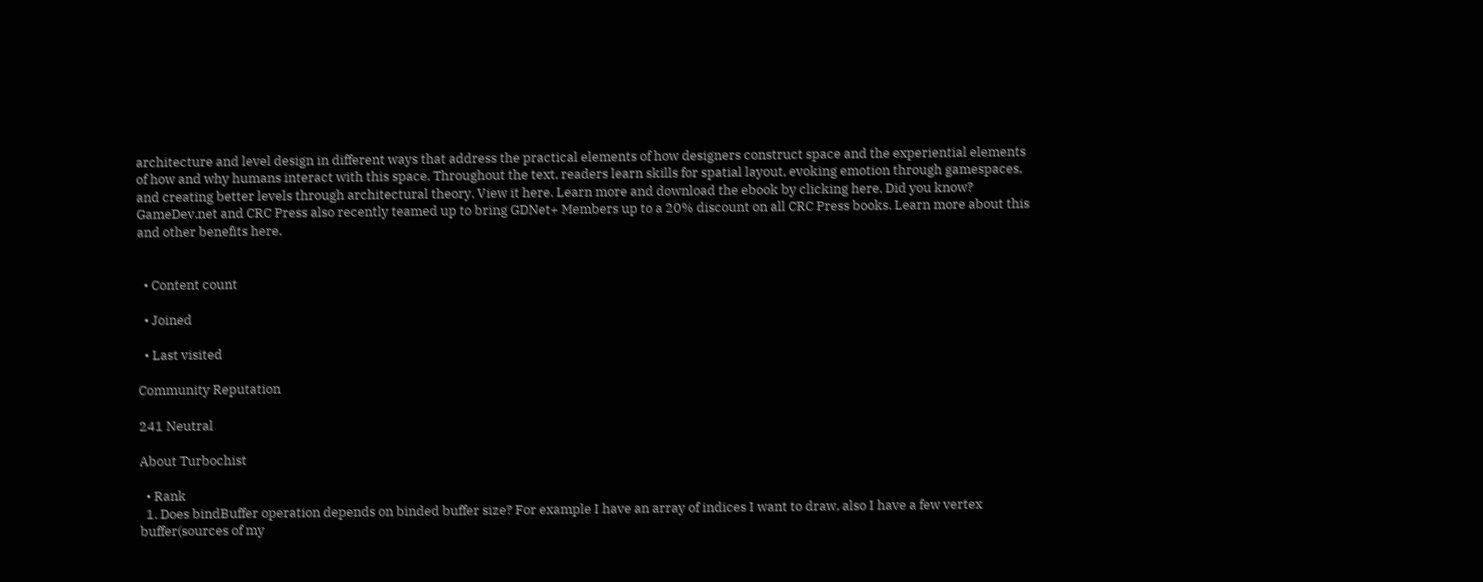architecture and level design in different ways that address the practical elements of how designers construct space and the experiential elements of how and why humans interact with this space. Throughout the text, readers learn skills for spatial layout, evoking emotion through gamespaces, and creating better levels through architectural theory. View it here. Learn more and download the ebook by clicking here. Did you know? GameDev.net and CRC Press also recently teamed up to bring GDNet+ Members up to a 20% discount on all CRC Press books. Learn more about this and other benefits here.


  • Content count

  • Joined

  • Last visited

Community Reputation

241 Neutral

About Turbochist

  • Rank
  1. Does bindBuffer operation depends on binded buffer size? For example I have an array of indices I want to draw, also I have a few vertex buffer(sources of my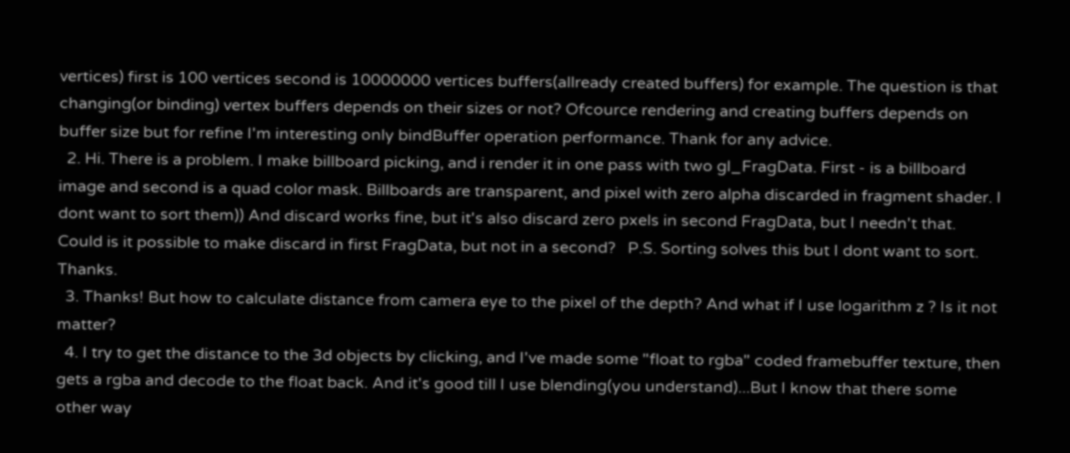vertices) first is 100 vertices second is 10000000 vertices buffers(allready created buffers) for example. The question is that changing(or binding) vertex buffers depends on their sizes or not? Ofcource rendering and creating buffers depends on buffer size but for refine I'm interesting only bindBuffer operation performance. Thank for any advice.
  2. Hi. There is a problem. I make billboard picking, and i render it in one pass with two gl_FragData. First - is a billboard image and second is a quad color mask. Billboards are transparent, and pixel with zero alpha discarded in fragment shader. I dont want to sort them)) And discard works fine, but it's also discard zero pxels in second FragData, but I needn't that. Could is it possible to make discard in first FragData, but not in a second?   P.S. Sorting solves this but I dont want to sort.    Thanks.
  3. Thanks! But how to calculate distance from camera eye to the pixel of the depth? And what if I use logarithm z ? Is it not matter?
  4. I try to get the distance to the 3d objects by clicking, and I've made some "float to rgba" coded framebuffer texture, then gets a rgba and decode to the float back. And it's good till I use blending(you understand)...But I know that there some other way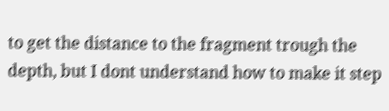to get the distance to the fragment trough the depth, but I dont understand how to make it step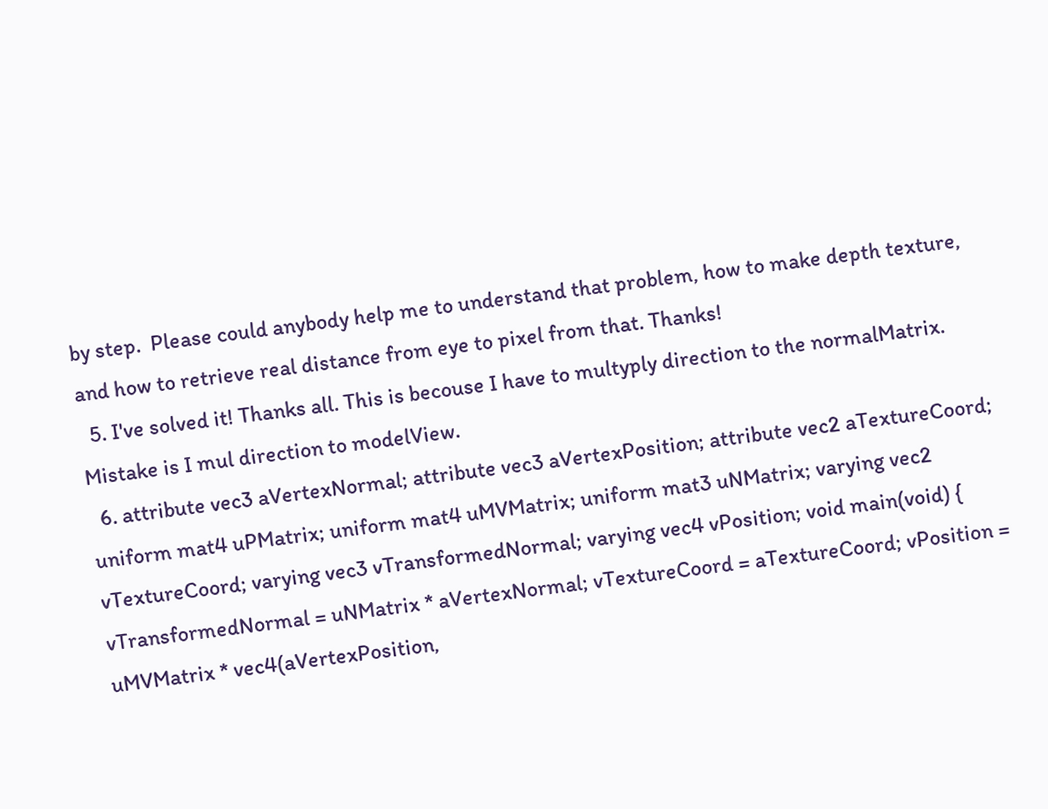by step.  Please could anybody help me to understand that problem, how to make depth texture, and how to retrieve real distance from eye to pixel from that. Thanks!
  5. I've solved it! Thanks all. This is becouse I have to multyply direction to the normalMatrix. Mistake is I mul direction to modelView.
  6. attribute vec3 aVertexNormal; attribute vec3 aVertexPosition; attribute vec2 aTextureCoord; uniform mat4 uPMatrix; uniform mat4 uMVMatrix; uniform mat3 uNMatrix; varying vec2 vTextureCoord; varying vec3 vTransformedNormal; varying vec4 vPosition; void main(void) { vTransformedNormal = uNMatrix * aVertexNormal; vTextureCoord = aTextureCoord; vPosition = uMVMatrix * vec4(aVertexPosition,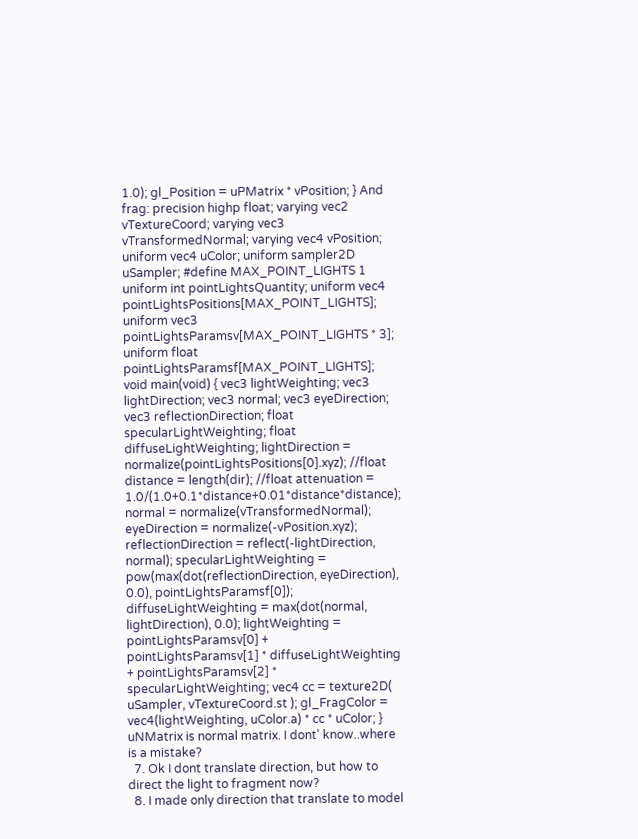1.0); gl_Position = uPMatrix * vPosition; } And frag: precision highp float; varying vec2 vTextureCoord; varying vec3 vTransformedNormal; varying vec4 vPosition; uniform vec4 uColor; uniform sampler2D uSampler; #define MAX_POINT_LIGHTS 1 uniform int pointLightsQuantity; uniform vec4 pointLightsPositions[MAX_POINT_LIGHTS]; uniform vec3 pointLightsParamsv[MAX_POINT_LIGHTS * 3]; uniform float pointLightsParamsf[MAX_POINT_LIGHTS]; void main(void) { vec3 lightWeighting; vec3 lightDirection; vec3 normal; vec3 eyeDirection; vec3 reflectionDirection; float specularLightWeighting; float diffuseLightWeighting; lightDirection = normalize(pointLightsPositions[0].xyz); //float distance = length(dir); //float attenuation = 1.0/(1.0+0.1*distance+0.01*distance*distance); normal = normalize(vTransformedNormal); eyeDirection = normalize(-vPosition.xyz); reflectionDirection = reflect(-lightDirection, normal); specularLightWeighting = pow(max(dot(reflectionDirection, eyeDirection), 0.0), pointLightsParamsf[0]); diffuseLightWeighting = max(dot(normal, lightDirection), 0.0); lightWeighting = pointLightsParamsv[0] + pointLightsParamsv[1] * diffuseLightWeighting + pointLightsParamsv[2] * specularLightWeighting; vec4 cc = texture2D( uSampler, vTextureCoord.st ); gl_FragColor = vec4(lightWeighting, uColor.a) * cc * uColor; } uNMatrix is normal matrix. I dont' know..where is a mistake?
  7. Ok I dont translate direction, but how to direct the light to fragment now?
  8. I made only direction that translate to model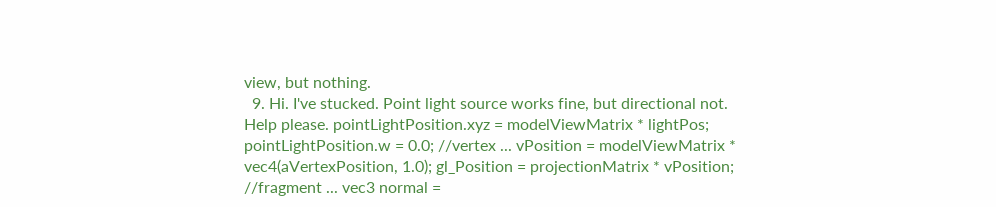view, but nothing.
  9. Hi. I've stucked. Point light source works fine, but directional not. Help please. pointLightPosition.xyz = modelViewMatrix * lightPos; pointLightPosition.w = 0.0; //vertex ... vPosition = modelViewMatrix * vec4(aVertexPosition, 1.0); gl_Position = projectionMatrix * vPosition; //fragment ... vec3 normal =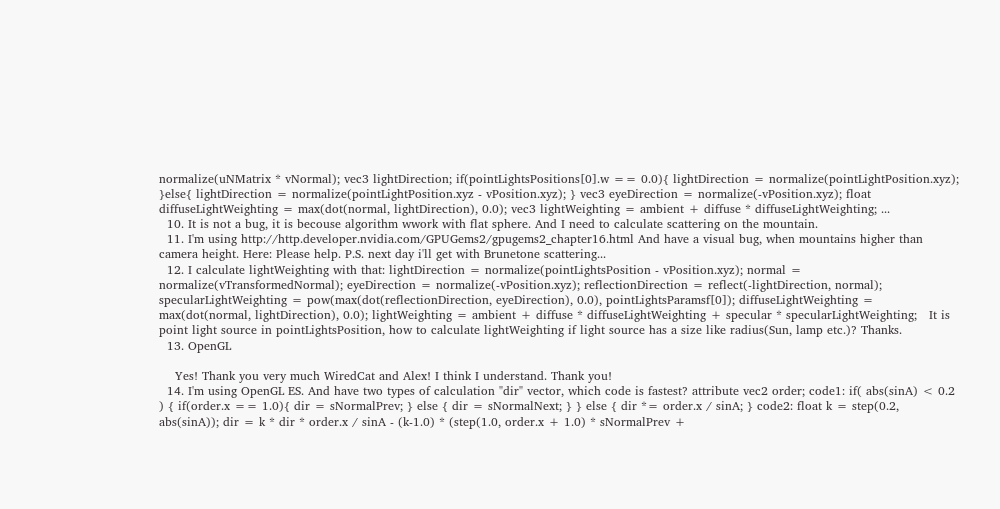normalize(uNMatrix * vNormal); vec3 lightDirection; if(pointLightsPositions[0].w == 0.0){ lightDirection = normalize(pointLightPosition.xyz); }else{ lightDirection = normalize(pointLightPosition.xyz - vPosition.xyz); } vec3 eyeDirection = normalize(-vPosition.xyz); float diffuseLightWeighting = max(dot(normal, lightDirection), 0.0); vec3 lightWeighting = ambient + diffuse * diffuseLightWeighting; ...
  10. It is not a bug, it is becouse algorithm wwork with flat sphere. And I need to calculate scattering on the mountain.
  11. I'm using http://http.developer.nvidia.com/GPUGems2/gpugems2_chapter16.html And have a visual bug, when mountains higher than camera height. Here: Please help. P.S. next day i'll get with Brunetone scattering...
  12. I calculate lightWeighting with that: lightDirection = normalize(pointLightsPosition - vPosition.xyz); normal = normalize(vTransformedNormal); eyeDirection = normalize(-vPosition.xyz); reflectionDirection = reflect(-lightDirection, normal); specularLightWeighting = pow(max(dot(reflectionDirection, eyeDirection), 0.0), pointLightsParamsf[0]); diffuseLightWeighting = max(dot(normal, lightDirection), 0.0); lightWeighting = ambient + diffuse * diffuseLightWeighting + specular * specularLightWeighting;   It is point light source in pointLightsPosition, how to calculate lightWeighting if light source has a size like radius(Sun, lamp etc.)? Thanks.
  13. OpenGL

    Yes! Thank you very much WiredCat and Alex! I think I understand. Thank you!
  14. I'm using OpenGL ES. And have two types of calculation "dir" vector, which code is fastest? attribute vec2 order; code1: if( abs(sinA) < 0.2 ) { if(order.x == 1.0){ dir = sNormalPrev; } else { dir = sNormalNext; } } else { dir *= order.x / sinA; } code2: float k = step(0.2, abs(sinA)); dir = k * dir * order.x / sinA - (k-1.0) * (step(1.0, order.x + 1.0) * sNormalPrev +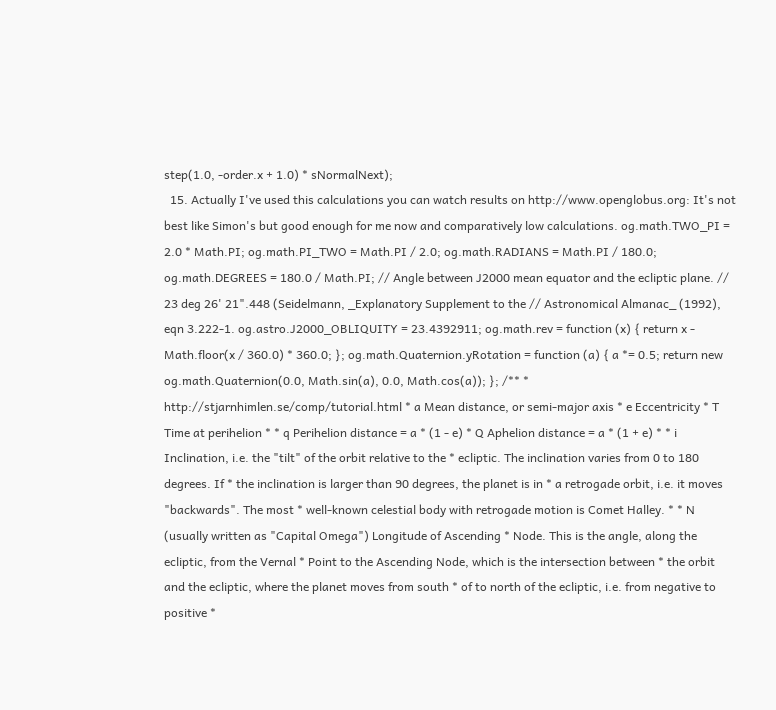step(1.0, -order.x + 1.0) * sNormalNext);
  15. Actually I've used this calculations you can watch results on http://www.openglobus.org: It's not best like Simon's but good enough for me now and comparatively low calculations. og.math.TWO_PI = 2.0 * Math.PI; og.math.PI_TWO = Math.PI / 2.0; og.math.RADIANS = Math.PI / 180.0; og.math.DEGREES = 180.0 / Math.PI; // Angle between J2000 mean equator and the ecliptic plane. // 23 deg 26' 21".448 (Seidelmann, _Explanatory Supplement to the // Astronomical Almanac_ (1992), eqn 3.222-1. og.astro.J2000_OBLIQUITY = 23.4392911; og.math.rev = function (x) { return x - Math.floor(x / 360.0) * 360.0; }; og.math.Quaternion.yRotation = function (a) { a *= 0.5; return new og.math.Quaternion(0.0, Math.sin(a), 0.0, Math.cos(a)); }; /** * http://stjarnhimlen.se/comp/tutorial.html * a Mean distance, or semi-major axis * e Eccentricity * T Time at perihelion * * q Perihelion distance = a * (1 - e) * Q Aphelion distance = a * (1 + e) * * i Inclination, i.e. the "tilt" of the orbit relative to the * ecliptic. The inclination varies from 0 to 180 degrees. If * the inclination is larger than 90 degrees, the planet is in * a retrogade orbit, i.e. it moves "backwards". The most * well-known celestial body with retrogade motion is Comet Halley. * * N (usually written as "Capital Omega") Longitude of Ascending * Node. This is the angle, along the ecliptic, from the Vernal * Point to the Ascending Node, which is the intersection between * the orbit and the ecliptic, where the planet moves from south * of to north of the ecliptic, i.e. from negative to positive *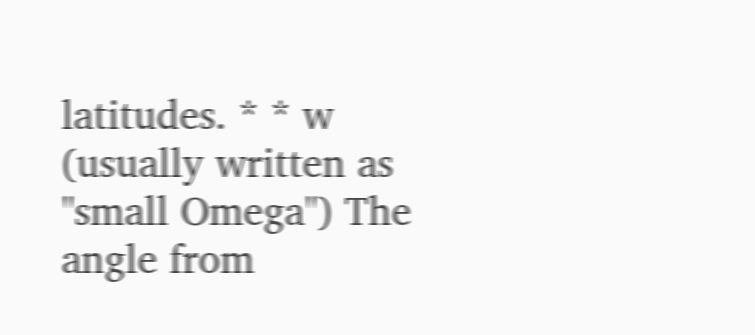latitudes. * * w (usually written as "small Omega") The angle from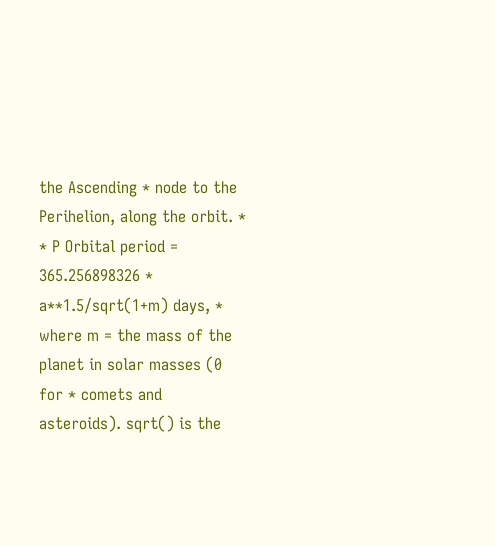the Ascending * node to the Perihelion, along the orbit. * * P Orbital period = 365.256898326 * a**1.5/sqrt(1+m) days, * where m = the mass of the planet in solar masses (0 for * comets and asteroids). sqrt() is the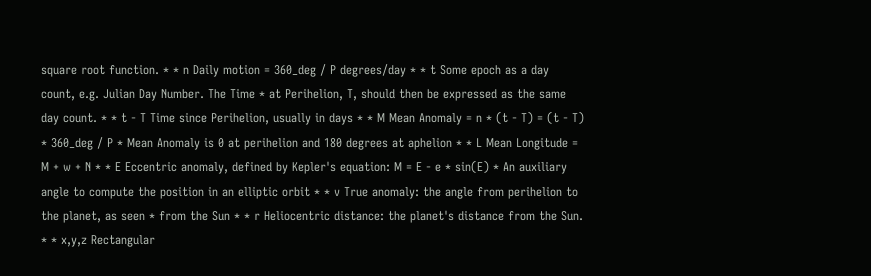square root function. * * n Daily motion = 360_deg / P degrees/day * * t Some epoch as a day count, e.g. Julian Day Number. The Time * at Perihelion, T, should then be expressed as the same day count. * * t - T Time since Perihelion, usually in days * * M Mean Anomaly = n * (t - T) = (t - T) * 360_deg / P * Mean Anomaly is 0 at perihelion and 180 degrees at aphelion * * L Mean Longitude = M + w + N * * E Eccentric anomaly, defined by Kepler's equation: M = E - e * sin(E) * An auxiliary angle to compute the position in an elliptic orbit * * v True anomaly: the angle from perihelion to the planet, as seen * from the Sun * * r Heliocentric distance: the planet's distance from the Sun. * * x,y,z Rectangular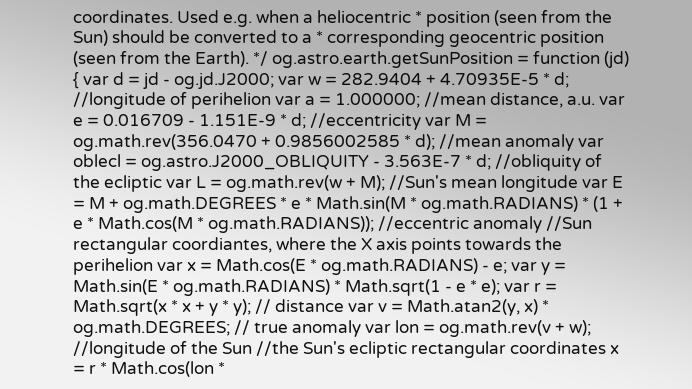coordinates. Used e.g. when a heliocentric * position (seen from the Sun) should be converted to a * corresponding geocentric position (seen from the Earth). */ og.astro.earth.getSunPosition = function (jd) { var d = jd - og.jd.J2000; var w = 282.9404 + 4.70935E-5 * d; //longitude of perihelion var a = 1.000000; //mean distance, a.u. var e = 0.016709 - 1.151E-9 * d; //eccentricity var M = og.math.rev(356.0470 + 0.9856002585 * d); //mean anomaly var oblecl = og.astro.J2000_OBLIQUITY - 3.563E-7 * d; //obliquity of the ecliptic var L = og.math.rev(w + M); //Sun's mean longitude var E = M + og.math.DEGREES * e * Math.sin(M * og.math.RADIANS) * (1 + e * Math.cos(M * og.math.RADIANS)); //eccentric anomaly //Sun rectangular coordiantes, where the X axis points towards the perihelion var x = Math.cos(E * og.math.RADIANS) - e; var y = Math.sin(E * og.math.RADIANS) * Math.sqrt(1 - e * e); var r = Math.sqrt(x * x + y * y); // distance var v = Math.atan2(y, x) * og.math.DEGREES; // true anomaly var lon = og.math.rev(v + w); //longitude of the Sun //the Sun's ecliptic rectangular coordinates x = r * Math.cos(lon *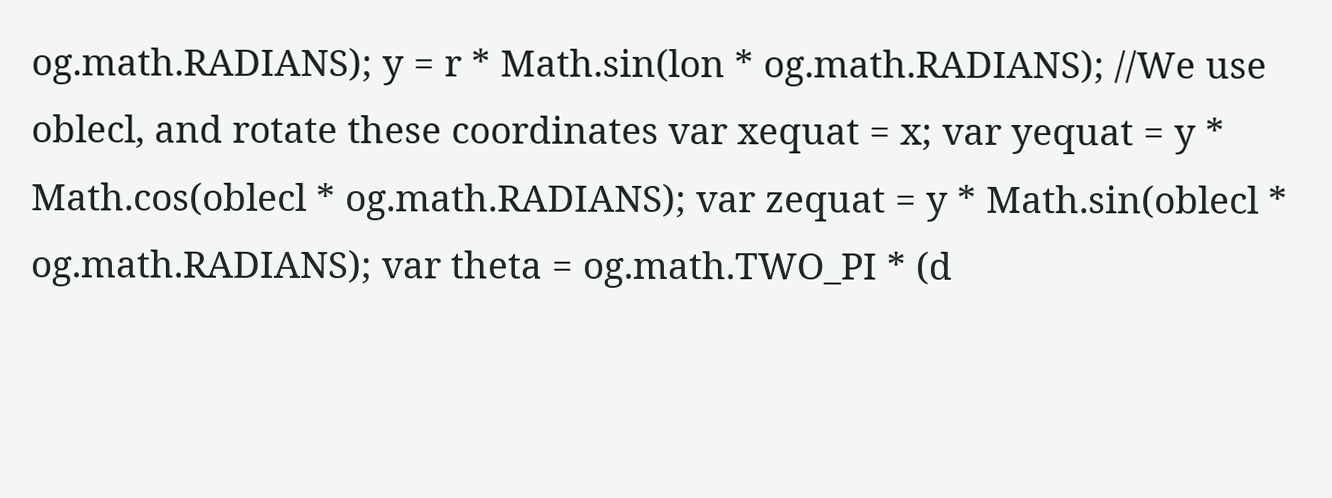og.math.RADIANS); y = r * Math.sin(lon * og.math.RADIANS); //We use oblecl, and rotate these coordinates var xequat = x; var yequat = y * Math.cos(oblecl * og.math.RADIANS); var zequat = y * Math.sin(oblecl * og.math.RADIANS); var theta = og.math.TWO_PI * (d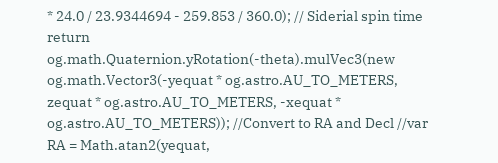* 24.0 / 23.9344694 - 259.853 / 360.0); // Siderial spin time return og.math.Quaternion.yRotation(-theta).mulVec3(new og.math.Vector3(-yequat * og.astro.AU_TO_METERS, zequat * og.astro.AU_TO_METERS, -xequat * og.astro.AU_TO_METERS)); //Convert to RA and Decl //var RA = Math.atan2(yequat,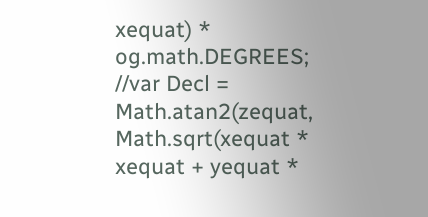xequat) * og.math.DEGREES; //var Decl = Math.atan2(zequat, Math.sqrt(xequat * xequat + yequat *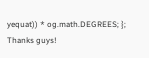yequat)) * og.math.DEGREES; }; Thanks guys!